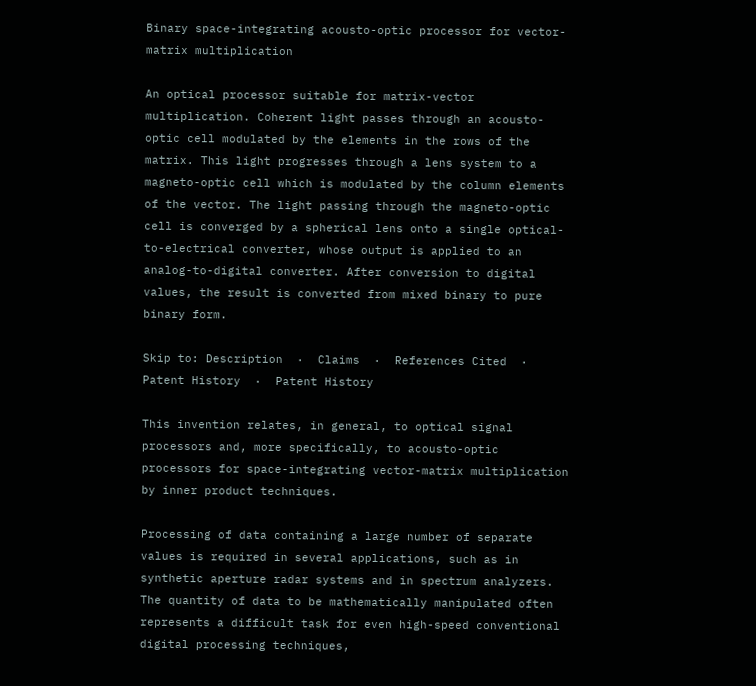Binary space-integrating acousto-optic processor for vector-matrix multiplication

An optical processor suitable for matrix-vector multiplication. Coherent light passes through an acousto-optic cell modulated by the elements in the rows of the matrix. This light progresses through a lens system to a magneto-optic cell which is modulated by the column elements of the vector. The light passing through the magneto-optic cell is converged by a spherical lens onto a single optical-to-electrical converter, whose output is applied to an analog-to-digital converter. After conversion to digital values, the result is converted from mixed binary to pure binary form.

Skip to: Description  ·  Claims  ·  References Cited  · Patent History  ·  Patent History

This invention relates, in general, to optical signal processors and, more specifically, to acousto-optic processors for space-integrating vector-matrix multiplication by inner product techniques.

Processing of data containing a large number of separate values is required in several applications, such as in synthetic aperture radar systems and in spectrum analyzers. The quantity of data to be mathematically manipulated often represents a difficult task for even high-speed conventional digital processing techniques,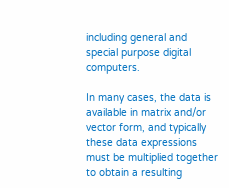including general and special purpose digital computers.

In many cases, the data is available in matrix and/or vector form, and typically these data expressions must be multiplied together to obtain a resulting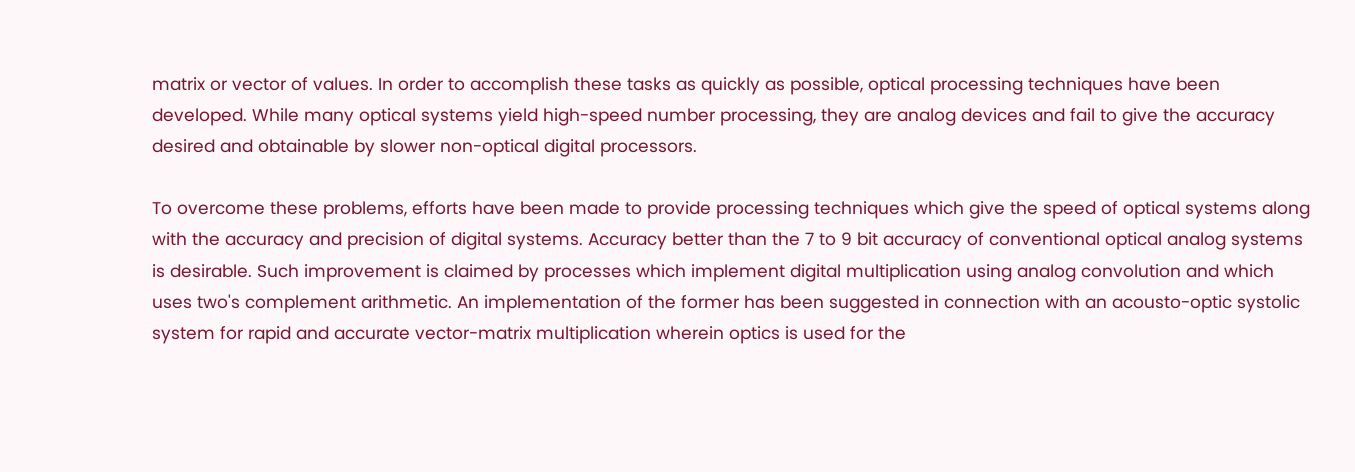matrix or vector of values. In order to accomplish these tasks as quickly as possible, optical processing techniques have been developed. While many optical systems yield high-speed number processing, they are analog devices and fail to give the accuracy desired and obtainable by slower non-optical digital processors.

To overcome these problems, efforts have been made to provide processing techniques which give the speed of optical systems along with the accuracy and precision of digital systems. Accuracy better than the 7 to 9 bit accuracy of conventional optical analog systems is desirable. Such improvement is claimed by processes which implement digital multiplication using analog convolution and which uses two's complement arithmetic. An implementation of the former has been suggested in connection with an acousto-optic systolic system for rapid and accurate vector-matrix multiplication wherein optics is used for the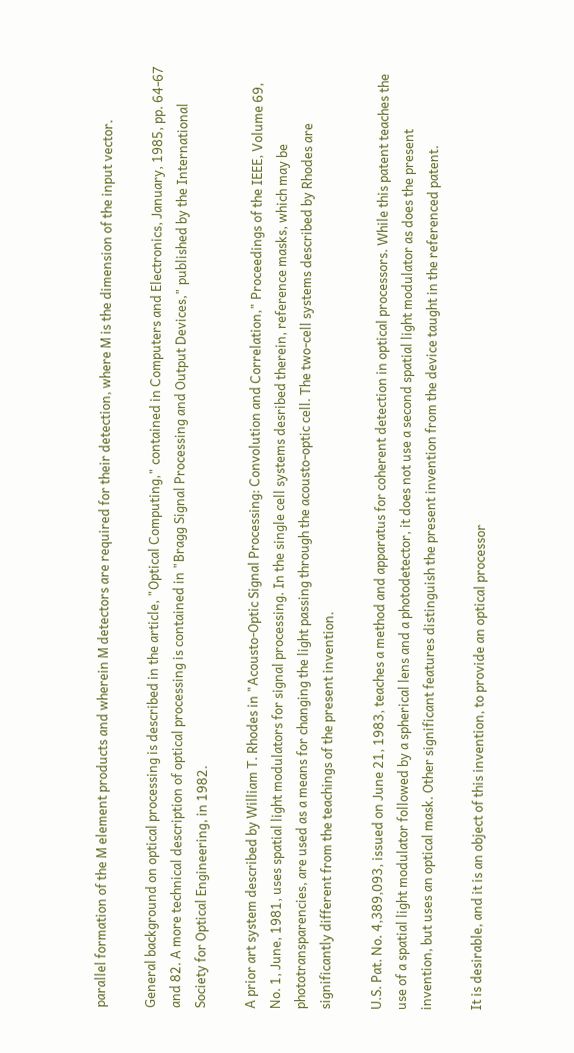parallel formation of the M element products and wherein M detectors are required for their detection, where M is the dimension of the input vector.

General background on optical processing is described in the article, "Optical Computing," contained in Computers and Electronics, January, 1985, pp. 64-67 and 82. A more technical description of optical processing is contained in "Bragg Signal Processing and Output Devices," published by the International Society for Optical Engineering, in 1982.

A prior art system described by William T. Rhodes in "Acousto-Optic Signal Processing: Convolution and Correlation," Proceedings of the IEEE, Volume 69, No. 1, June, 1981, uses spatial light modulators for signal processing. In the single cell systems desribed therein, reference masks, which may be phototransparencies, are used as a means for changing the light passing through the acousto-optic cell. The two-cell systems described by Rhodes are significantly different from the teachings of the present invention.

U.S. Pat. No. 4,389,093, issued on June 21, 1983, teaches a method and apparatus for coherent detection in optical processors. While this patent teaches the use of a spatial light modulator followed by a spherical lens and a photodetector, it does not use a second spatial light modulator as does the present invention, but uses an optical mask. Other significant features distinguish the present invention from the device taught in the referenced patent.

It is desirable, and it is an object of this invention, to provide an optical processor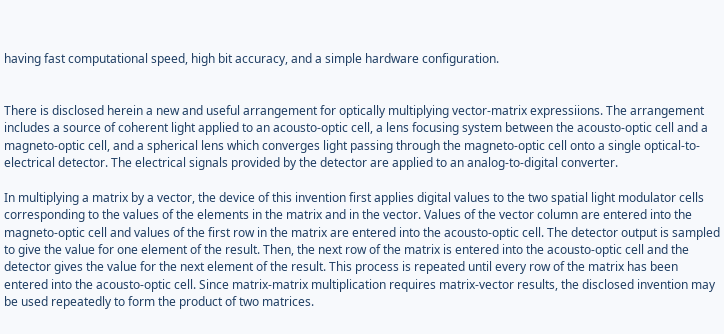having fast computational speed, high bit accuracy, and a simple hardware configuration.


There is disclosed herein a new and useful arrangement for optically multiplying vector-matrix expressiions. The arrangement includes a source of coherent light applied to an acousto-optic cell, a lens focusing system between the acousto-optic cell and a magneto-optic cell, and a spherical lens which converges light passing through the magneto-optic cell onto a single optical-to-electrical detector. The electrical signals provided by the detector are applied to an analog-to-digital converter.

In multiplying a matrix by a vector, the device of this invention first applies digital values to the two spatial light modulator cells corresponding to the values of the elements in the matrix and in the vector. Values of the vector column are entered into the magneto-optic cell and values of the first row in the matrix are entered into the acousto-optic cell. The detector output is sampled to give the value for one element of the result. Then, the next row of the matrix is entered into the acousto-optic cell and the detector gives the value for the next element of the result. This process is repeated until every row of the matrix has been entered into the acousto-optic cell. Since matrix-matrix multiplication requires matrix-vector results, the disclosed invention may be used repeatedly to form the product of two matrices.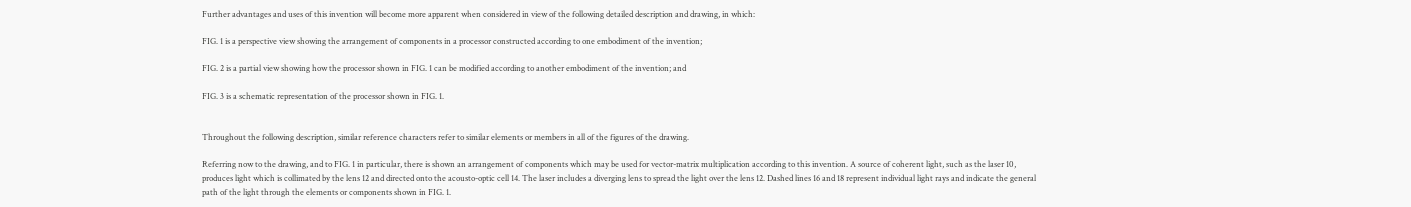Further advantages and uses of this invention will become more apparent when considered in view of the following detailed description and drawing, in which:

FIG. 1 is a perspective view showing the arrangement of components in a processor constructed according to one embodiment of the invention;

FIG. 2 is a partial view showing how the processor shown in FIG. 1 can be modified according to another embodiment of the invention; and

FIG. 3 is a schematic representation of the processor shown in FIG. 1.


Throughout the following description, similar reference characters refer to similar elements or members in all of the figures of the drawing.

Referring now to the drawing, and to FIG. 1 in particular, there is shown an arrangement of components which may be used for vector-matrix multiplication according to this invention. A source of coherent light, such as the laser 10, produces light which is collimated by the lens 12 and directed onto the acousto-optic cell 14. The laser includes a diverging lens to spread the light over the lens 12. Dashed lines 16 and 18 represent individual light rays and indicate the general path of the light through the elements or components shown in FIG. 1.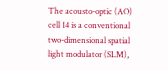The acousto-optic (AO) cell 14 is a conventional two-dimensional spatial light modulator (SLM),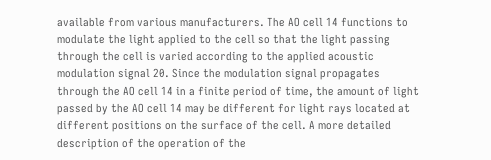available from various manufacturers. The AO cell 14 functions to modulate the light applied to the cell so that the light passing through the cell is varied according to the applied acoustic modulation signal 20. Since the modulation signal propagates through the AO cell 14 in a finite period of time, the amount of light passed by the AO cell 14 may be different for light rays located at different positions on the surface of the cell. A more detailed description of the operation of the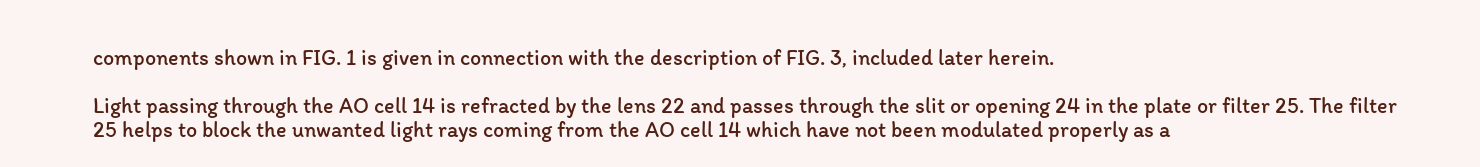components shown in FIG. 1 is given in connection with the description of FIG. 3, included later herein.

Light passing through the AO cell 14 is refracted by the lens 22 and passes through the slit or opening 24 in the plate or filter 25. The filter 25 helps to block the unwanted light rays coming from the AO cell 14 which have not been modulated properly as a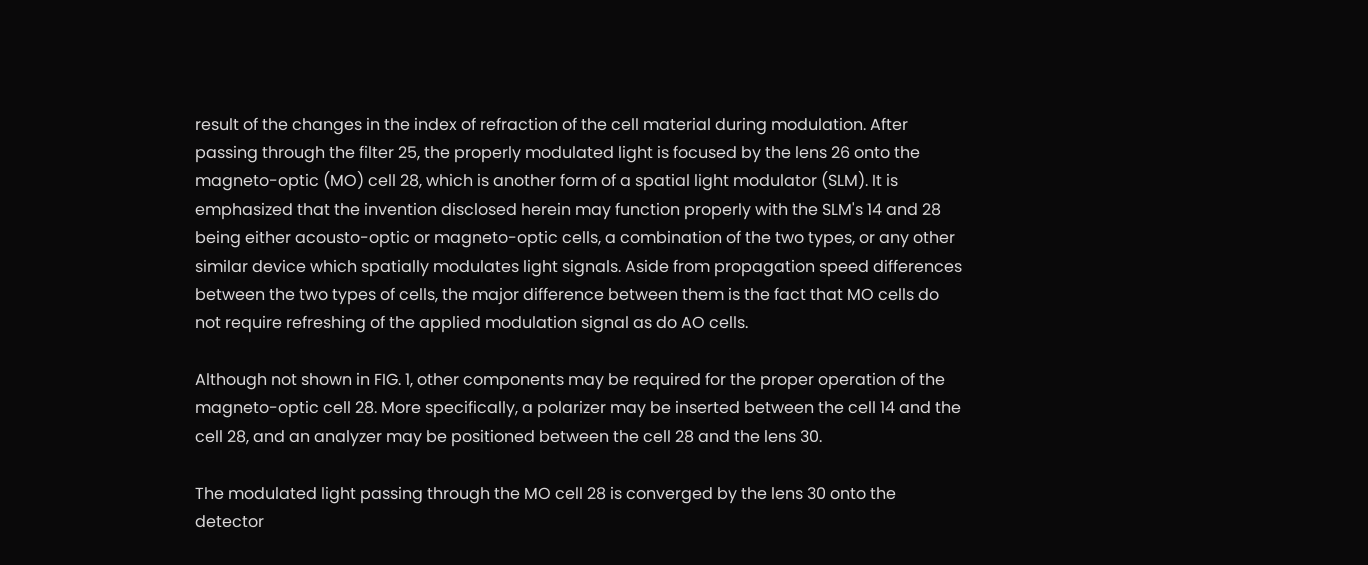result of the changes in the index of refraction of the cell material during modulation. After passing through the filter 25, the properly modulated light is focused by the lens 26 onto the magneto-optic (MO) cell 28, which is another form of a spatial light modulator (SLM). It is emphasized that the invention disclosed herein may function properly with the SLM's 14 and 28 being either acousto-optic or magneto-optic cells, a combination of the two types, or any other similar device which spatially modulates light signals. Aside from propagation speed differences between the two types of cells, the major difference between them is the fact that MO cells do not require refreshing of the applied modulation signal as do AO cells.

Although not shown in FIG. 1, other components may be required for the proper operation of the magneto-optic cell 28. More specifically, a polarizer may be inserted between the cell 14 and the cell 28, and an analyzer may be positioned between the cell 28 and the lens 30.

The modulated light passing through the MO cell 28 is converged by the lens 30 onto the detector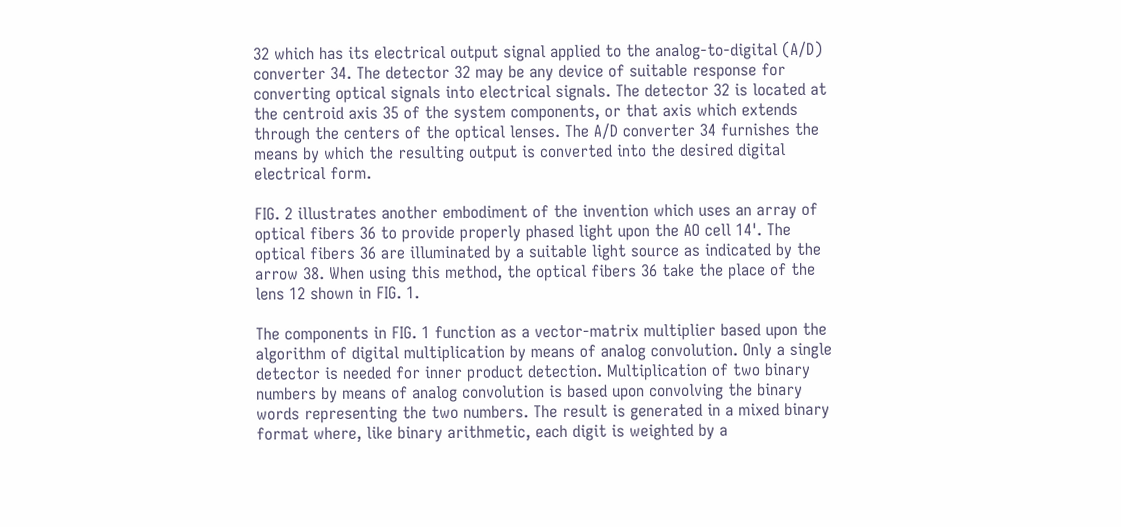32 which has its electrical output signal applied to the analog-to-digital (A/D) converter 34. The detector 32 may be any device of suitable response for converting optical signals into electrical signals. The detector 32 is located at the centroid axis 35 of the system components, or that axis which extends through the centers of the optical lenses. The A/D converter 34 furnishes the means by which the resulting output is converted into the desired digital electrical form.

FIG. 2 illustrates another embodiment of the invention which uses an array of optical fibers 36 to provide properly phased light upon the AO cell 14'. The optical fibers 36 are illuminated by a suitable light source as indicated by the arrow 38. When using this method, the optical fibers 36 take the place of the lens 12 shown in FIG. 1.

The components in FIG. 1 function as a vector-matrix multiplier based upon the algorithm of digital multiplication by means of analog convolution. Only a single detector is needed for inner product detection. Multiplication of two binary numbers by means of analog convolution is based upon convolving the binary words representing the two numbers. The result is generated in a mixed binary format where, like binary arithmetic, each digit is weighted by a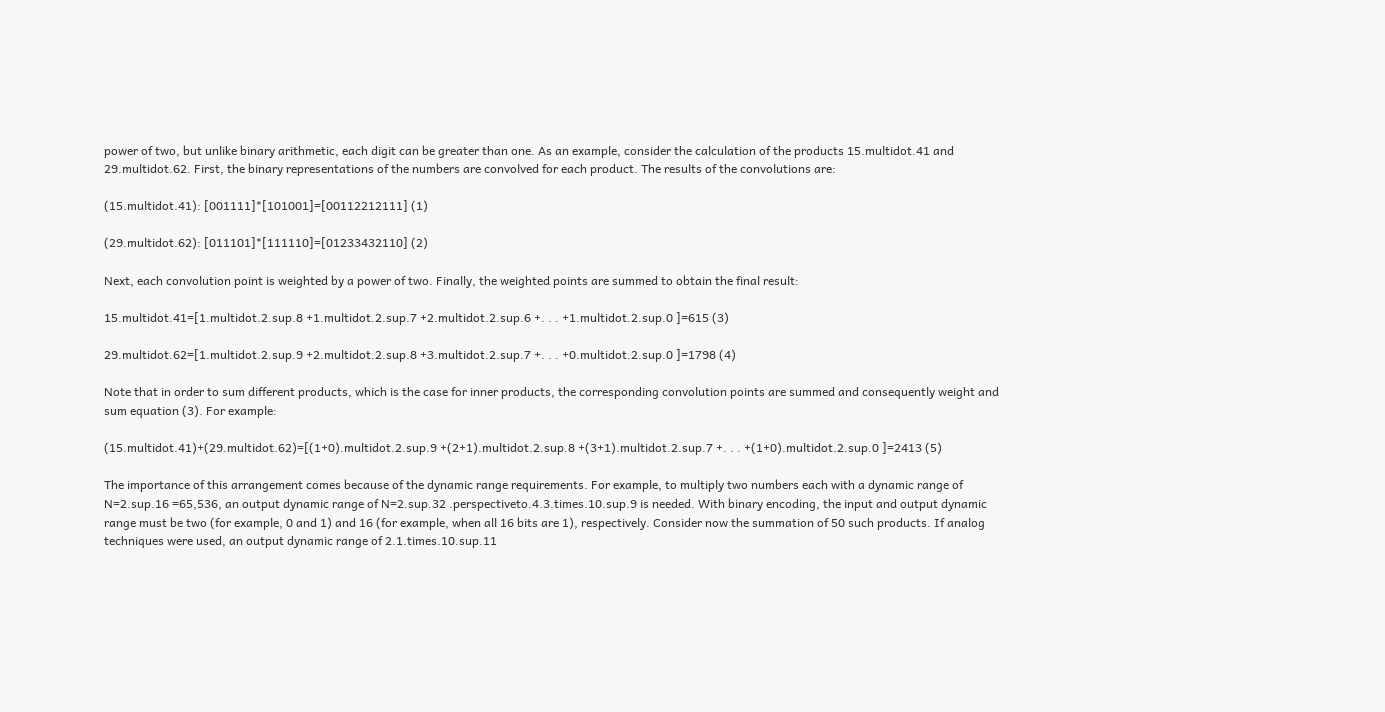power of two, but unlike binary arithmetic, each digit can be greater than one. As an example, consider the calculation of the products 15.multidot.41 and 29.multidot.62. First, the binary representations of the numbers are convolved for each product. The results of the convolutions are:

(15.multidot.41): [001111]*[101001]=[00112212111] (1)

(29.multidot.62): [011101]*[111110]=[01233432110] (2)

Next, each convolution point is weighted by a power of two. Finally, the weighted points are summed to obtain the final result:

15.multidot.41=[1.multidot.2.sup.8 +1.multidot.2.sup.7 +2.multidot.2.sup.6 +. . . +1.multidot.2.sup.0 ]=615 (3)

29.multidot.62=[1.multidot.2.sup.9 +2.multidot.2.sup.8 +3.multidot.2.sup.7 +. . . +0.multidot.2.sup.0 ]=1798 (4)

Note that in order to sum different products, which is the case for inner products, the corresponding convolution points are summed and consequently weight and sum equation (3). For example:

(15.multidot.41)+(29.multidot.62)=[(1+0).multidot.2.sup.9 +(2+1).multidot.2.sup.8 +(3+1).multidot.2.sup.7 +. . . +(1+0).multidot.2.sup.0 ]=2413 (5)

The importance of this arrangement comes because of the dynamic range requirements. For example, to multiply two numbers each with a dynamic range of N=2.sup.16 =65,536, an output dynamic range of N=2.sup.32 .perspectiveto.4.3.times.10.sup.9 is needed. With binary encoding, the input and output dynamic range must be two (for example, 0 and 1) and 16 (for example, when all 16 bits are 1), respectively. Consider now the summation of 50 such products. If analog techniques were used, an output dynamic range of 2.1.times.10.sup.11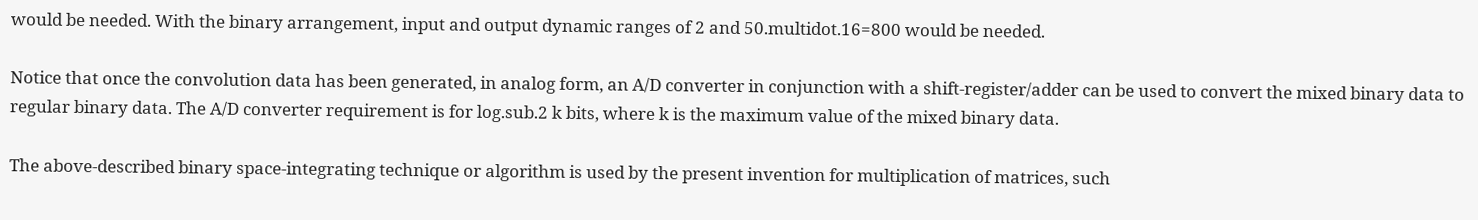would be needed. With the binary arrangement, input and output dynamic ranges of 2 and 50.multidot.16=800 would be needed.

Notice that once the convolution data has been generated, in analog form, an A/D converter in conjunction with a shift-register/adder can be used to convert the mixed binary data to regular binary data. The A/D converter requirement is for log.sub.2 k bits, where k is the maximum value of the mixed binary data.

The above-described binary space-integrating technique or algorithm is used by the present invention for multiplication of matrices, such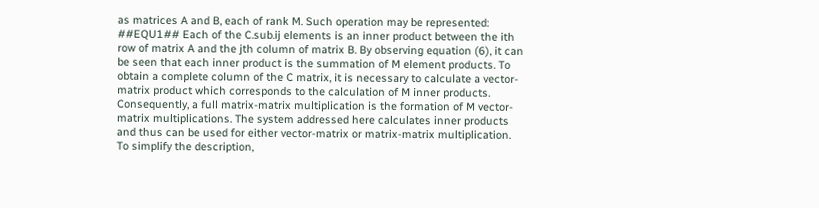as matrices A and B, each of rank M. Such operation may be represented: ##EQU1## Each of the C.sub.ij elements is an inner product between the ith row of matrix A and the jth column of matrix B. By observing equation (6), it can be seen that each inner product is the summation of M element products. To obtain a complete column of the C matrix, it is necessary to calculate a vector-matrix product which corresponds to the calculation of M inner products. Consequently, a full matrix-matrix multiplication is the formation of M vector-matrix multiplications. The system addressed here calculates inner products and thus can be used for either vector-matrix or matrix-matrix multiplication. To simplify the description,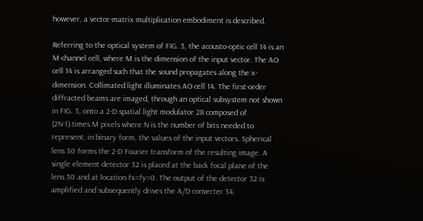however, a vector-matrix multiplication embodiment is described.

Referring to the optical system of FIG. 3, the acousto-optic cell 14 is an M-channel cell, where M is the dimension of the input vector. The AO cell 14 is arranged such that the sound propagates along the x-dimension. Collimated light illuminates AO cell 14. The first-order diffracted beams are imaged, through an optical subsystem not shown in FIG. 3, onto a 2-D spatial light modulator 28 composed of (2N-1).times.M pixels where N is the number of bits needed to represent, in binary form, the values of the input vectors. Spherical lens 30 forms the 2-D Fourier transform of the resulting image. A single element detector 32 is placed at the back focal plane of the lens 30 and at location fx=fy=0. The output of the detector 32 is amplified and subsequently drives the A/D converter 34.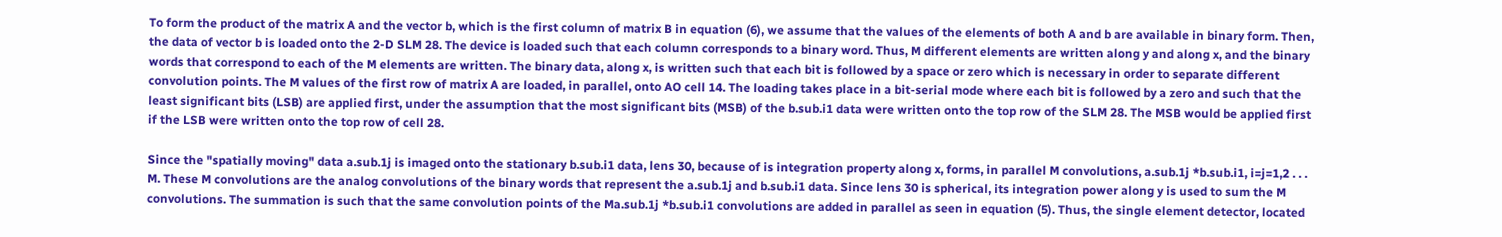To form the product of the matrix A and the vector b, which is the first column of matrix B in equation (6), we assume that the values of the elements of both A and b are available in binary form. Then, the data of vector b is loaded onto the 2-D SLM 28. The device is loaded such that each column corresponds to a binary word. Thus, M different elements are written along y and along x, and the binary words that correspond to each of the M elements are written. The binary data, along x, is written such that each bit is followed by a space or zero which is necessary in order to separate different convolution points. The M values of the first row of matrix A are loaded, in parallel, onto AO cell 14. The loading takes place in a bit-serial mode where each bit is followed by a zero and such that the least significant bits (LSB) are applied first, under the assumption that the most significant bits (MSB) of the b.sub.i1 data were written onto the top row of the SLM 28. The MSB would be applied first if the LSB were written onto the top row of cell 28.

Since the "spatially moving" data a.sub.1j is imaged onto the stationary b.sub.i1 data, lens 30, because of is integration property along x, forms, in parallel M convolutions, a.sub.1j *b.sub.i1, i=j=1,2 . . . M. These M convolutions are the analog convolutions of the binary words that represent the a.sub.1j and b.sub.i1 data. Since lens 30 is spherical, its integration power along y is used to sum the M convolutions. The summation is such that the same convolution points of the Ma.sub.1j *b.sub.i1 convolutions are added in parallel as seen in equation (5). Thus, the single element detector, located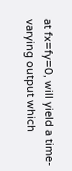at fx=fy=0, will yield a time-varying output which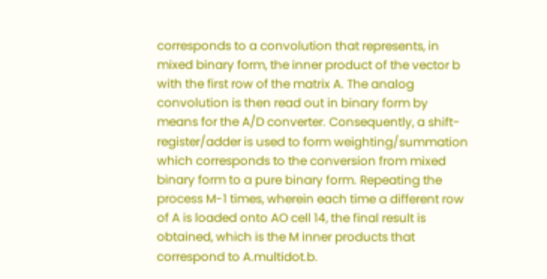corresponds to a convolution that represents, in mixed binary form, the inner product of the vector b with the first row of the matrix A. The analog convolution is then read out in binary form by means for the A/D converter. Consequently, a shift-register/adder is used to form weighting/summation which corresponds to the conversion from mixed binary form to a pure binary form. Repeating the process M-1 times, wherein each time a different row of A is loaded onto AO cell 14, the final result is obtained, which is the M inner products that correspond to A.multidot.b.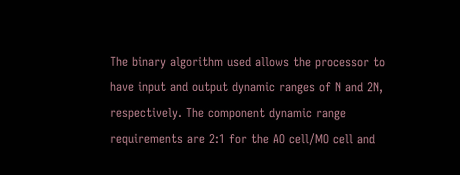The binary algorithm used allows the processor to have input and output dynamic ranges of N and 2N, respectively. The component dynamic range requirements are 2:1 for the AO cell/MO cell and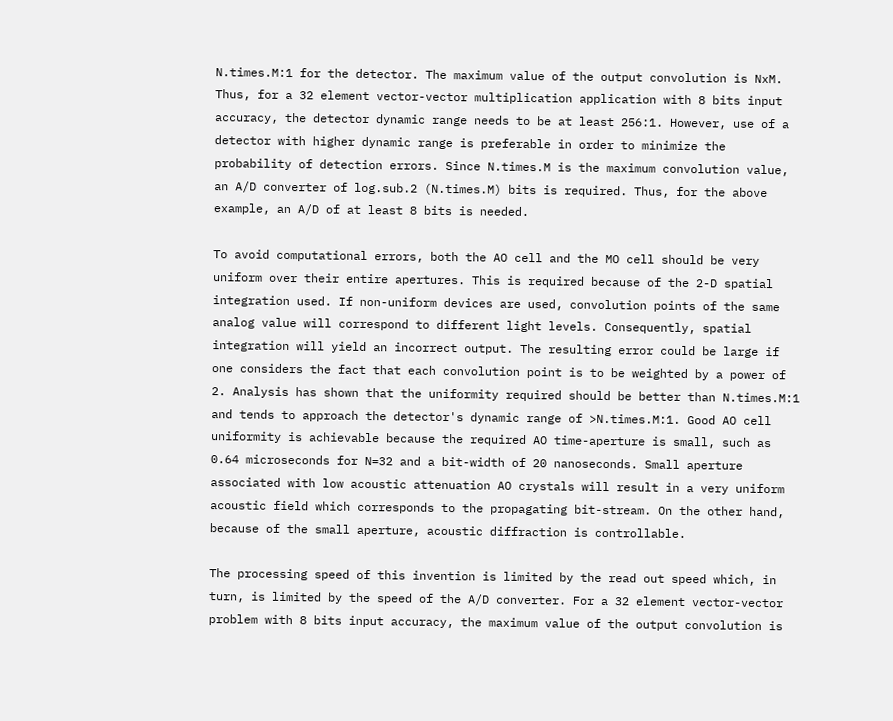N.times.M:1 for the detector. The maximum value of the output convolution is NxM. Thus, for a 32 element vector-vector multiplication application with 8 bits input accuracy, the detector dynamic range needs to be at least 256:1. However, use of a detector with higher dynamic range is preferable in order to minimize the probability of detection errors. Since N.times.M is the maximum convolution value, an A/D converter of log.sub.2 (N.times.M) bits is required. Thus, for the above example, an A/D of at least 8 bits is needed.

To avoid computational errors, both the AO cell and the MO cell should be very uniform over their entire apertures. This is required because of the 2-D spatial integration used. If non-uniform devices are used, convolution points of the same analog value will correspond to different light levels. Consequently, spatial integration will yield an incorrect output. The resulting error could be large if one considers the fact that each convolution point is to be weighted by a power of 2. Analysis has shown that the uniformity required should be better than N.times.M:1 and tends to approach the detector's dynamic range of >N.times.M:1. Good AO cell uniformity is achievable because the required AO time-aperture is small, such as 0.64 microseconds for N=32 and a bit-width of 20 nanoseconds. Small aperture associated with low acoustic attenuation AO crystals will result in a very uniform acoustic field which corresponds to the propagating bit-stream. On the other hand, because of the small aperture, acoustic diffraction is controllable.

The processing speed of this invention is limited by the read out speed which, in turn, is limited by the speed of the A/D converter. For a 32 element vector-vector problem with 8 bits input accuracy, the maximum value of the output convolution is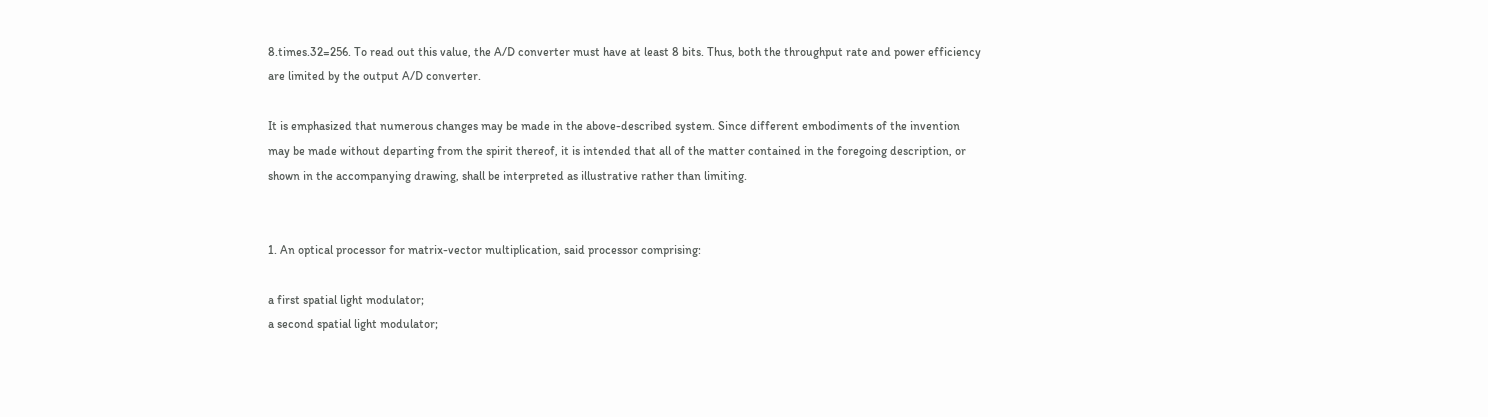8.times.32=256. To read out this value, the A/D converter must have at least 8 bits. Thus, both the throughput rate and power efficiency are limited by the output A/D converter.

It is emphasized that numerous changes may be made in the above-described system. Since different embodiments of the invention may be made without departing from the spirit thereof, it is intended that all of the matter contained in the foregoing description, or shown in the accompanying drawing, shall be interpreted as illustrative rather than limiting.


1. An optical processor for matrix-vector multiplication, said processor comprising:

a first spatial light modulator;
a second spatial light modulator;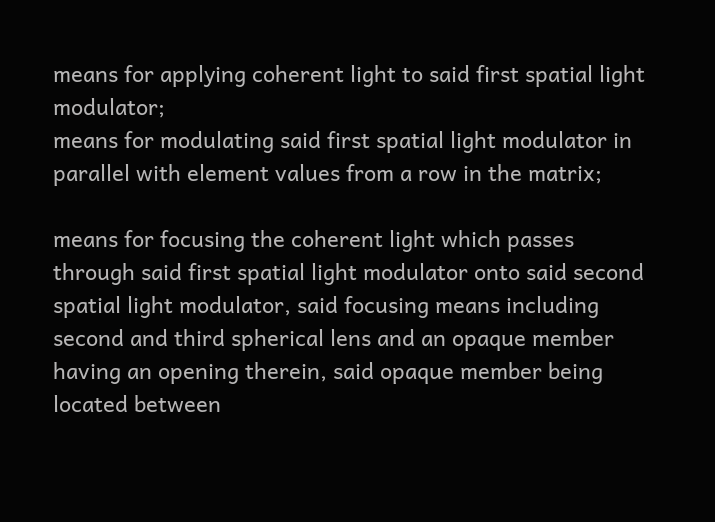means for applying coherent light to said first spatial light modulator;
means for modulating said first spatial light modulator in parallel with element values from a row in the matrix;

means for focusing the coherent light which passes through said first spatial light modulator onto said second spatial light modulator, said focusing means including second and third spherical lens and an opaque member having an opening therein, said opaque member being located between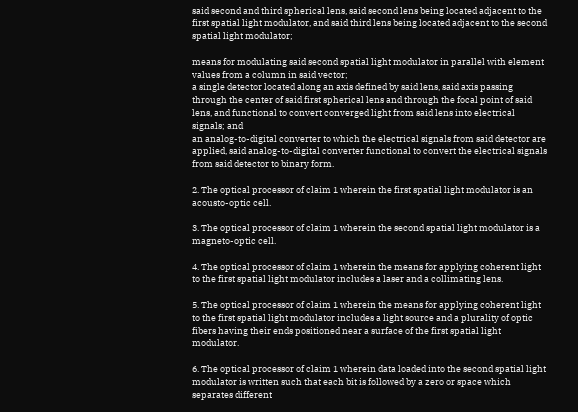said second and third spherical lens, said second lens being located adjacent to the first spatial light modulator, and said third lens being located adjacent to the second spatial light modulator;

means for modulating said second spatial light modulator in parallel with element values from a column in said vector;
a single detector located along an axis defined by said lens, said axis passing through the center of said first spherical lens and through the focal point of said lens, and functional to convert converged light from said lens into electrical signals; and
an analog-to-digital converter to which the electrical signals from said detector are applied, said analog-to-digital converter functional to convert the electrical signals from said detector to binary form.

2. The optical processor of claim 1 wherein the first spatial light modulator is an acousto-optic cell.

3. The optical processor of claim 1 wherein the second spatial light modulator is a magneto-optic cell.

4. The optical processor of claim 1 wherein the means for applying coherent light to the first spatial light modulator includes a laser and a collimating lens.

5. The optical processor of claim 1 wherein the means for applying coherent light to the first spatial light modulator includes a light source and a plurality of optic fibers having their ends positioned near a surface of the first spatial light modulator.

6. The optical processor of claim 1 wherein data loaded into the second spatial light modulator is written such that each bit is followed by a zero or space which separates different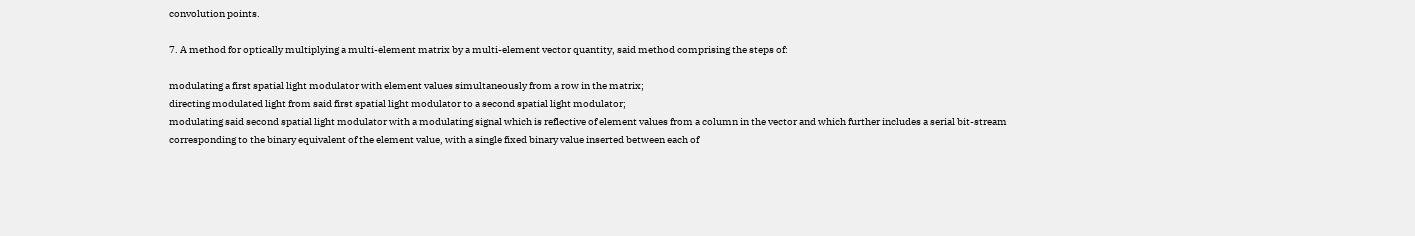convolution points.

7. A method for optically multiplying a multi-element matrix by a multi-element vector quantity, said method comprising the steps of:

modulating a first spatial light modulator with element values simultaneously from a row in the matrix;
directing modulated light from said first spatial light modulator to a second spatial light modulator;
modulating said second spatial light modulator with a modulating signal which is reflective of element values from a column in the vector and which further includes a serial bit-stream corresponding to the binary equivalent of the element value, with a single fixed binary value inserted between each of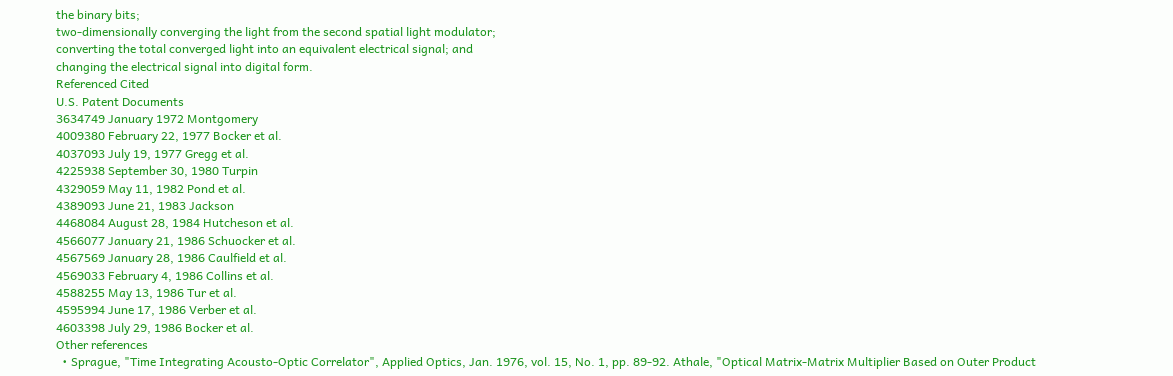the binary bits;
two-dimensionally converging the light from the second spatial light modulator;
converting the total converged light into an equivalent electrical signal; and
changing the electrical signal into digital form.
Referenced Cited
U.S. Patent Documents
3634749 January 1972 Montgomery
4009380 February 22, 1977 Bocker et al.
4037093 July 19, 1977 Gregg et al.
4225938 September 30, 1980 Turpin
4329059 May 11, 1982 Pond et al.
4389093 June 21, 1983 Jackson
4468084 August 28, 1984 Hutcheson et al.
4566077 January 21, 1986 Schuocker et al.
4567569 January 28, 1986 Caulfield et al.
4569033 February 4, 1986 Collins et al.
4588255 May 13, 1986 Tur et al.
4595994 June 17, 1986 Verber et al.
4603398 July 29, 1986 Bocker et al.
Other references
  • Sprague, "Time Integrating Acousto-Optic Correlator", Applied Optics, Jan. 1976, vol. 15, No. 1, pp. 89-92. Athale, "Optical Matrix-Matrix Multiplier Based on Outer Product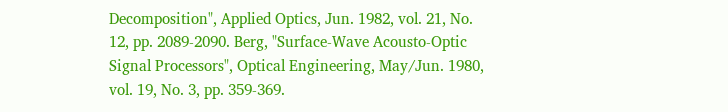Decomposition", Applied Optics, Jun. 1982, vol. 21, No. 12, pp. 2089-2090. Berg, "Surface-Wave Acousto-Optic Signal Processors", Optical Engineering, May/Jun. 1980, vol. 19, No. 3, pp. 359-369.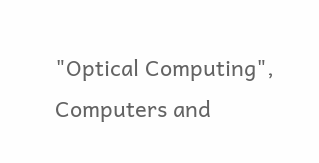"Optical Computing", Computers and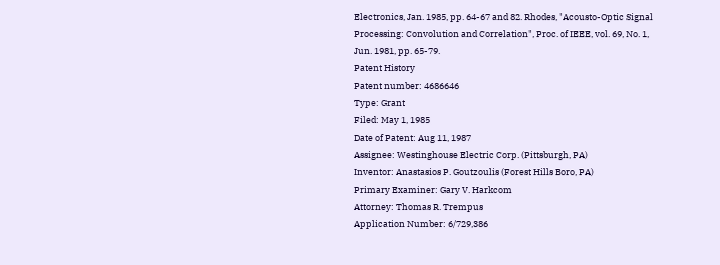Electronics, Jan. 1985, pp. 64-67 and 82. Rhodes, "Acousto-Optic Signal Processing: Convolution and Correlation", Proc. of IEEE, vol. 69, No. 1, Jun. 1981, pp. 65-79.
Patent History
Patent number: 4686646
Type: Grant
Filed: May 1, 1985
Date of Patent: Aug 11, 1987
Assignee: Westinghouse Electric Corp. (Pittsburgh, PA)
Inventor: Anastasios P. Goutzoulis (Forest Hills Boro, PA)
Primary Examiner: Gary V. Harkcom
Attorney: Thomas R. Trempus
Application Number: 6/729,386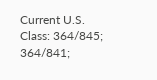Current U.S. Class: 364/845; 364/841;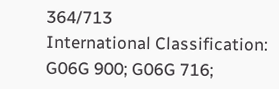364/713
International Classification: G06G 900; G06G 716;